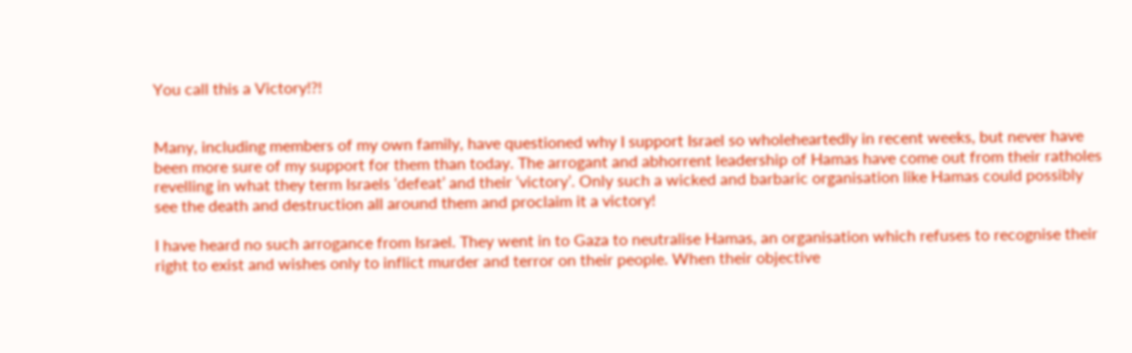You call this a Victory!?!


Many, including members of my own family, have questioned why I support Israel so wholeheartedly in recent weeks, but never have been more sure of my support for them than today. The arrogant and abhorrent leadership of Hamas have come out from their ratholes revelling in what they term Israels ‘defeat’ and their ‘victory’. Only such a wicked and barbaric organisation like Hamas could possibly see the death and destruction all around them and proclaim it a victory!

I have heard no such arrogance from Israel. They went in to Gaza to neutralise Hamas, an organisation which refuses to recognise their right to exist and wishes only to inflict murder and terror on their people. When their objective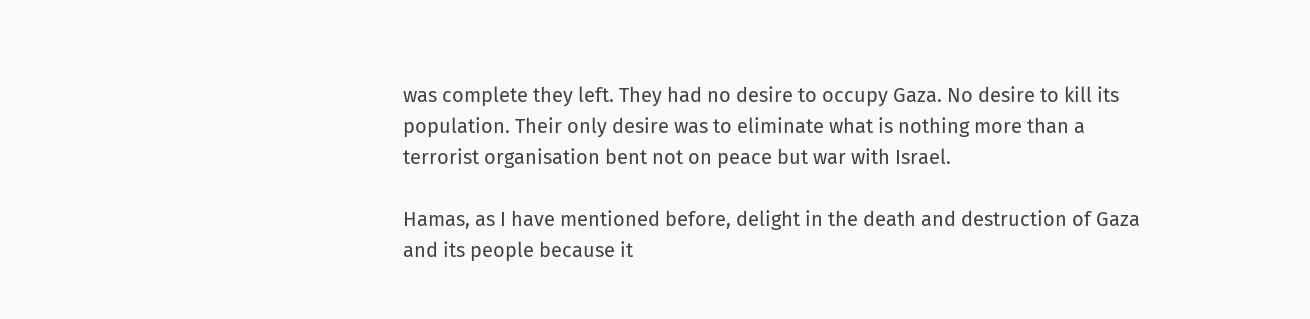was complete they left. They had no desire to occupy Gaza. No desire to kill its population. Their only desire was to eliminate what is nothing more than a terrorist organisation bent not on peace but war with Israel.

Hamas, as I have mentioned before, delight in the death and destruction of Gaza and its people because it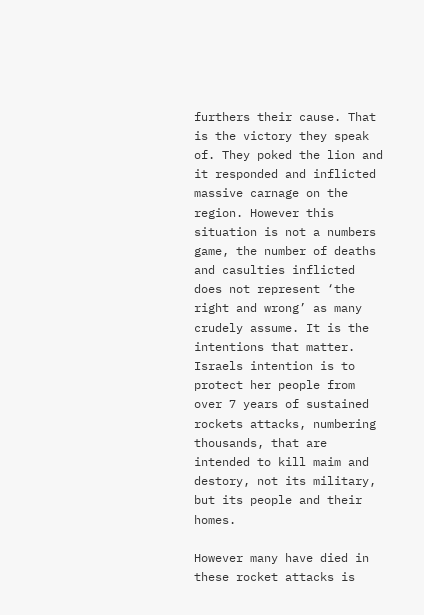furthers their cause. That is the victory they speak of. They poked the lion and it responded and inflicted massive carnage on the region. However this situation is not a numbers game, the number of deaths and casulties inflicted does not represent ‘the right and wrong’ as many crudely assume. It is the intentions that matter. Israels intention is to protect her people from over 7 years of sustained rockets attacks, numbering thousands, that are intended to kill maim and destory, not its military, but its people and their homes.

However many have died in these rocket attacks is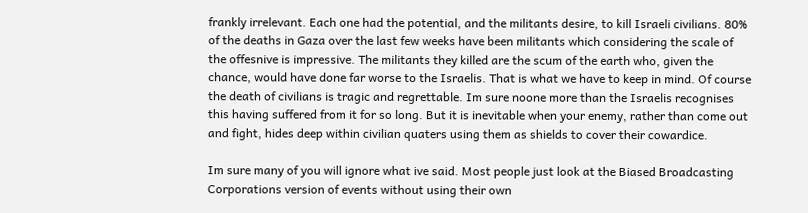frankly irrelevant. Each one had the potential, and the militants desire, to kill Israeli civilians. 80% of the deaths in Gaza over the last few weeks have been militants which considering the scale of the offesnive is impressive. The militants they killed are the scum of the earth who, given the chance, would have done far worse to the Israelis. That is what we have to keep in mind. Of course the death of civilians is tragic and regrettable. Im sure noone more than the Israelis recognises this having suffered from it for so long. But it is inevitable when your enemy, rather than come out and fight, hides deep within civilian quaters using them as shields to cover their cowardice.

Im sure many of you will ignore what ive said. Most people just look at the Biased Broadcasting Corporations version of events without using their own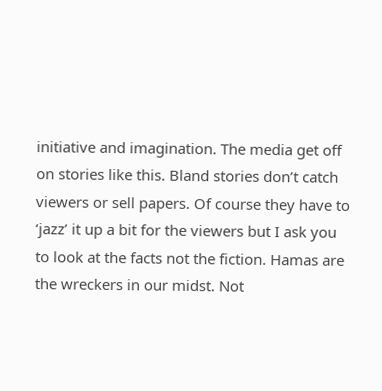initiative and imagination. The media get off on stories like this. Bland stories don’t catch viewers or sell papers. Of course they have to ‘jazz’ it up a bit for the viewers but I ask you to look at the facts not the fiction. Hamas are the wreckers in our midst. Not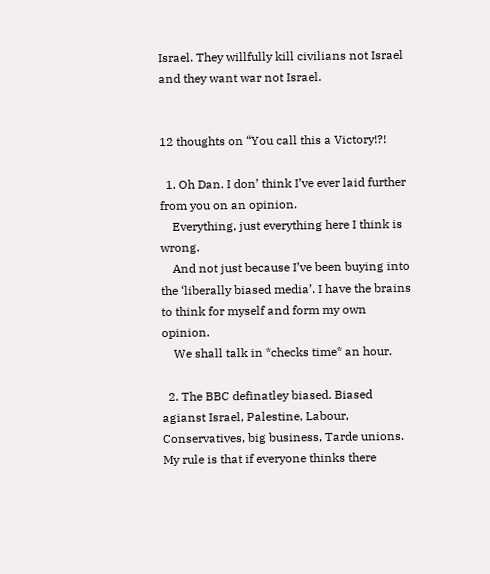Israel. They willfully kill civilians not Israel and they want war not Israel.


12 thoughts on “You call this a Victory!?!

  1. Oh Dan. I don’ think I’ve ever laid further from you on an opinion.
    Everything, just everything here I think is wrong.
    And not just because I’ve been buying into the ‘liberally biased media’. I have the brains to think for myself and form my own opinion.
    We shall talk in *checks time* an hour.

  2. The BBC definatley biased. Biased agianst Israel, Palestine, Labour, Conservatives, big business, Tarde unions. My rule is that if everyone thinks there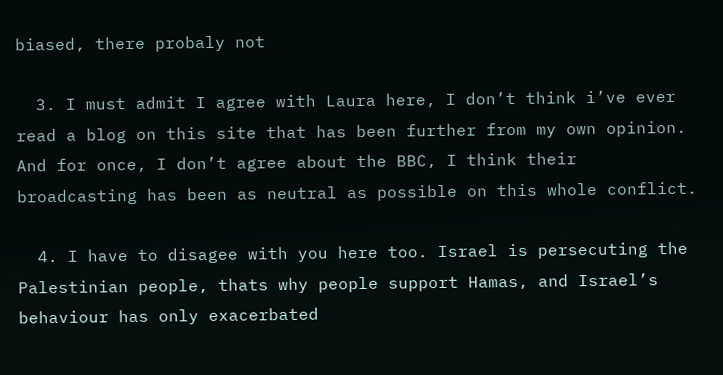biased, there probaly not

  3. I must admit I agree with Laura here, I don’t think i’ve ever read a blog on this site that has been further from my own opinion. And for once, I don’t agree about the BBC, I think their broadcasting has been as neutral as possible on this whole conflict.

  4. I have to disagee with you here too. Israel is persecuting the Palestinian people, thats why people support Hamas, and Israel’s behaviour has only exacerbated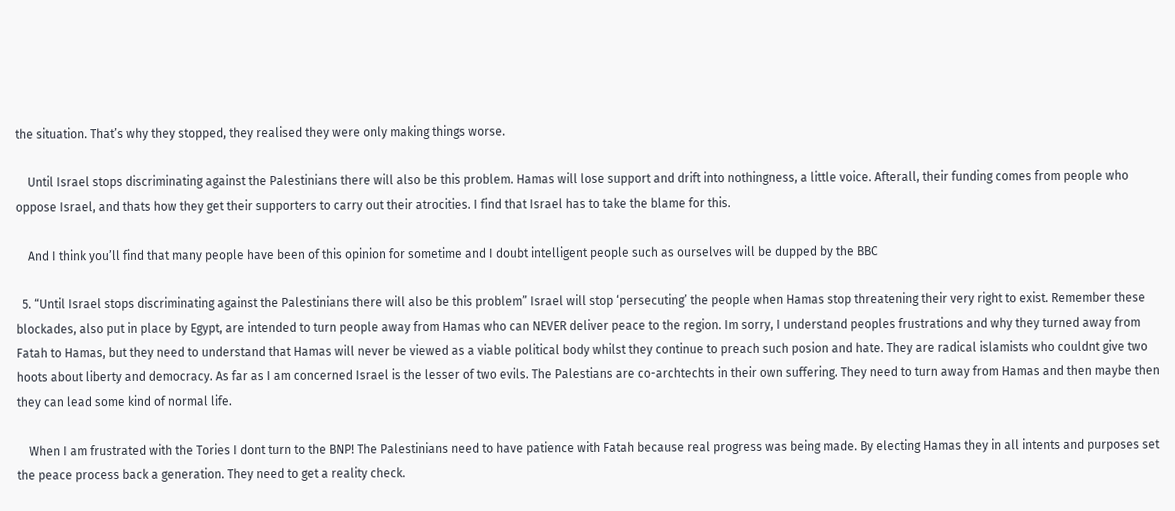the situation. That’s why they stopped, they realised they were only making things worse.

    Until Israel stops discriminating against the Palestinians there will also be this problem. Hamas will lose support and drift into nothingness, a little voice. Afterall, their funding comes from people who oppose Israel, and thats how they get their supporters to carry out their atrocities. I find that Israel has to take the blame for this.

    And I think you’ll find that many people have been of this opinion for sometime and I doubt intelligent people such as ourselves will be dupped by the BBC

  5. “Until Israel stops discriminating against the Palestinians there will also be this problem” Israel will stop ‘persecuting’ the people when Hamas stop threatening their very right to exist. Remember these blockades, also put in place by Egypt, are intended to turn people away from Hamas who can NEVER deliver peace to the region. Im sorry, I understand peoples frustrations and why they turned away from Fatah to Hamas, but they need to understand that Hamas will never be viewed as a viable political body whilst they continue to preach such posion and hate. They are radical islamists who couldnt give two hoots about liberty and democracy. As far as I am concerned Israel is the lesser of two evils. The Palestians are co-archtechts in their own suffering. They need to turn away from Hamas and then maybe then they can lead some kind of normal life.

    When I am frustrated with the Tories I dont turn to the BNP! The Palestinians need to have patience with Fatah because real progress was being made. By electing Hamas they in all intents and purposes set the peace process back a generation. They need to get a reality check.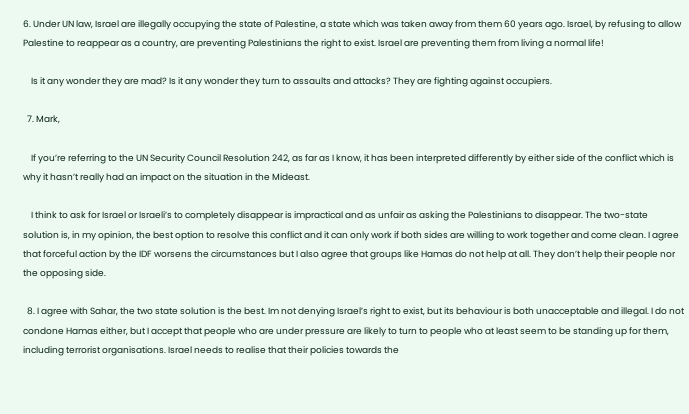6. Under UN law, Israel are illegally occupying the state of Palestine, a state which was taken away from them 60 years ago. Israel, by refusing to allow Palestine to reappear as a country, are preventing Palestinians the right to exist. Israel are preventing them from living a normal life!

    Is it any wonder they are mad? Is it any wonder they turn to assaults and attacks? They are fighting against occupiers.

  7. Mark,

    If you’re referring to the UN Security Council Resolution 242, as far as I know, it has been interpreted differently by either side of the conflict which is why it hasn’t really had an impact on the situation in the Mideast.

    I think to ask for Israel or Israeli’s to completely disappear is impractical and as unfair as asking the Palestinians to disappear. The two-state solution is, in my opinion, the best option to resolve this conflict and it can only work if both sides are willing to work together and come clean. I agree that forceful action by the IDF worsens the circumstances but I also agree that groups like Hamas do not help at all. They don’t help their people nor the opposing side.

  8. I agree with Sahar, the two state solution is the best. Im not denying Israel’s right to exist, but its behaviour is both unacceptable and illegal. I do not condone Hamas either, but I accept that people who are under pressure are likely to turn to people who at least seem to be standing up for them, including terrorist organisations. Israel needs to realise that their policies towards the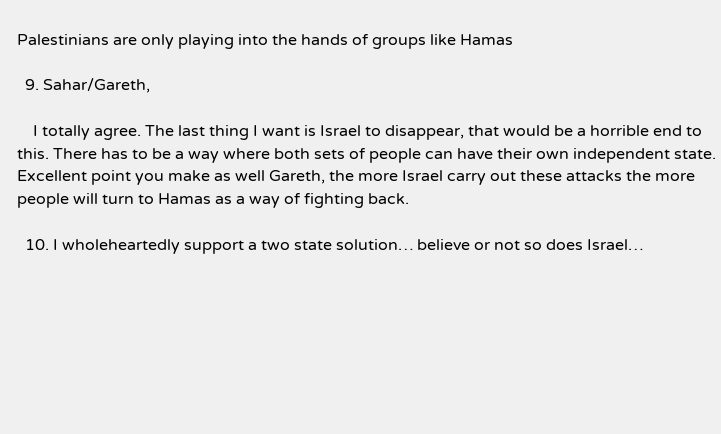Palestinians are only playing into the hands of groups like Hamas

  9. Sahar/Gareth,

    I totally agree. The last thing I want is Israel to disappear, that would be a horrible end to this. There has to be a way where both sets of people can have their own independent state. Excellent point you make as well Gareth, the more Israel carry out these attacks the more people will turn to Hamas as a way of fighting back.

  10. I wholeheartedly support a two state solution… believe or not so does Israel…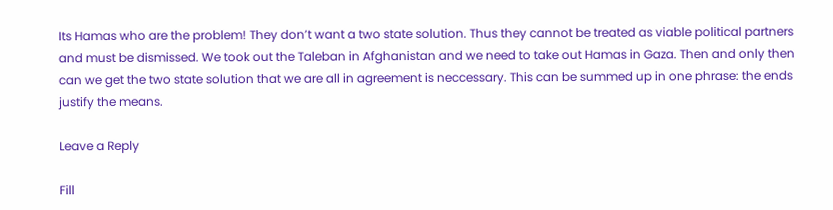Its Hamas who are the problem! They don’t want a two state solution. Thus they cannot be treated as viable political partners and must be dismissed. We took out the Taleban in Afghanistan and we need to take out Hamas in Gaza. Then and only then can we get the two state solution that we are all in agreement is neccessary. This can be summed up in one phrase: the ends justify the means.

Leave a Reply

Fill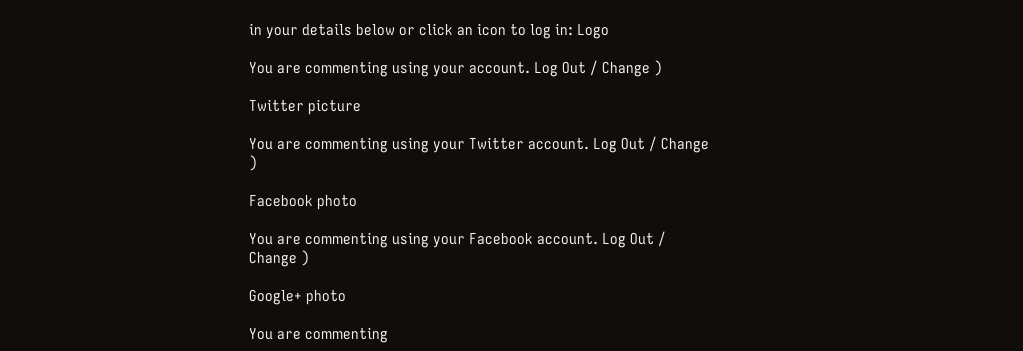in your details below or click an icon to log in: Logo

You are commenting using your account. Log Out / Change )

Twitter picture

You are commenting using your Twitter account. Log Out / Change )

Facebook photo

You are commenting using your Facebook account. Log Out / Change )

Google+ photo

You are commenting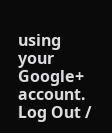using your Google+ account. Log Out /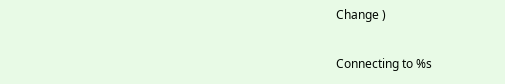Change )

Connecting to %s